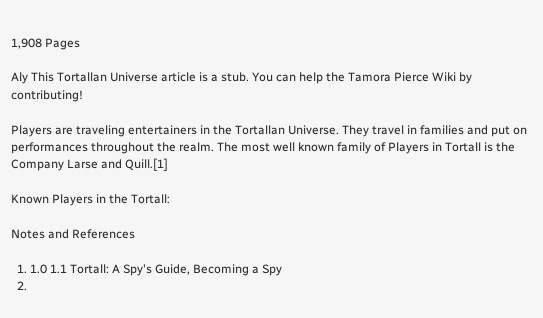1,908 Pages

Aly This Tortallan Universe article is a stub. You can help the Tamora Pierce Wiki by contributing!

Players are traveling entertainers in the Tortallan Universe. They travel in families and put on performances throughout the realm. The most well known family of Players in Tortall is the Company Larse and Quill.[1]

Known Players in the Tortall:

Notes and References

  1. 1.0 1.1 Tortall: A Spy's Guide, Becoming a Spy
  2.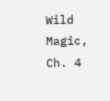Wild Magic, Ch. 4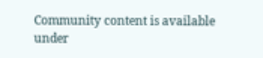Community content is available under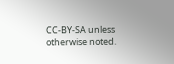CC-BY-SA unless otherwise noted.